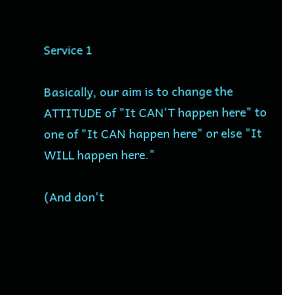Service 1

Basically, our aim is to change the ATTITUDE of "It CAN'T happen here" to one of "It CAN happen here" or else "It WILL happen here."

(And don't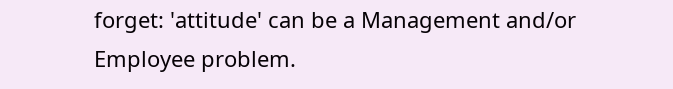forget: 'attitude' can be a Management and/or Employee problem.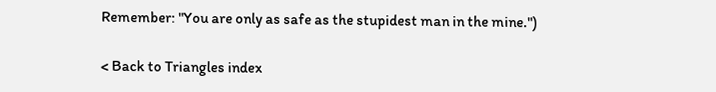Remember: "You are only as safe as the stupidest man in the mine.")

< Back to Triangles index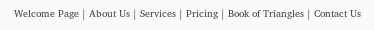Welcome Page | About Us | Services | Pricing | Book of Triangles | Contact Us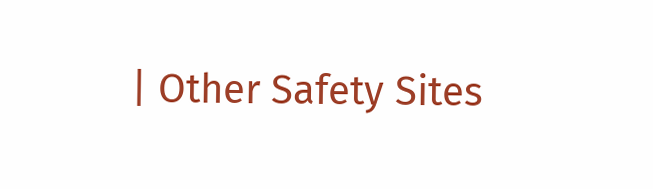| Other Safety Sites